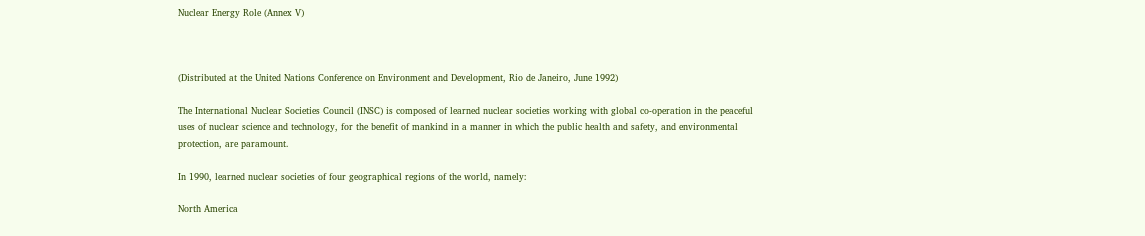Nuclear Energy Role (Annex V)



(Distributed at the United Nations Conference on Environment and Development, Rio de Janeiro, June 1992)

The International Nuclear Societies Council (INSC) is composed of learned nuclear societies working with global co-operation in the peaceful uses of nuclear science and technology, for the benefit of mankind in a manner in which the public health and safety, and environmental protection, are paramount.

In 1990, learned nuclear societies of four geographical regions of the world, namely:

North America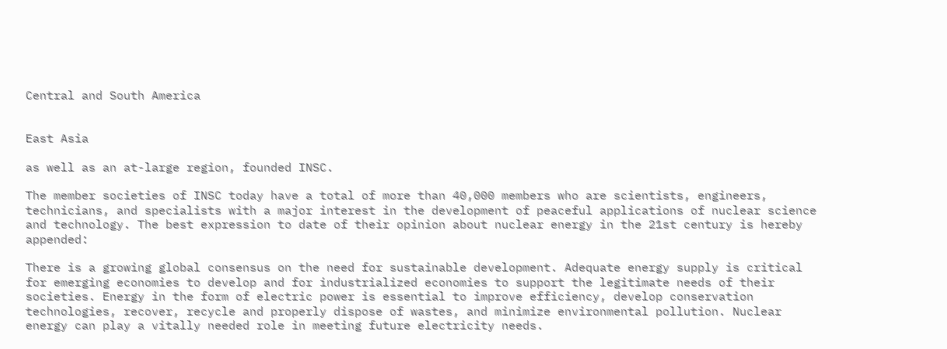Central and South America


East Asia

as well as an at-large region, founded INSC.

The member societies of INSC today have a total of more than 40,000 members who are scientists, engineers, technicians, and specialists with a major interest in the development of peaceful applications of nuclear science and technology. The best expression to date of their opinion about nuclear energy in the 21st century is hereby appended:

There is a growing global consensus on the need for sustainable development. Adequate energy supply is critical for emerging economies to develop and for industrialized economies to support the legitimate needs of their societies. Energy in the form of electric power is essential to improve efficiency, develop conservation technologies, recover, recycle and properly dispose of wastes, and minimize environmental pollution. Nuclear energy can play a vitally needed role in meeting future electricity needs.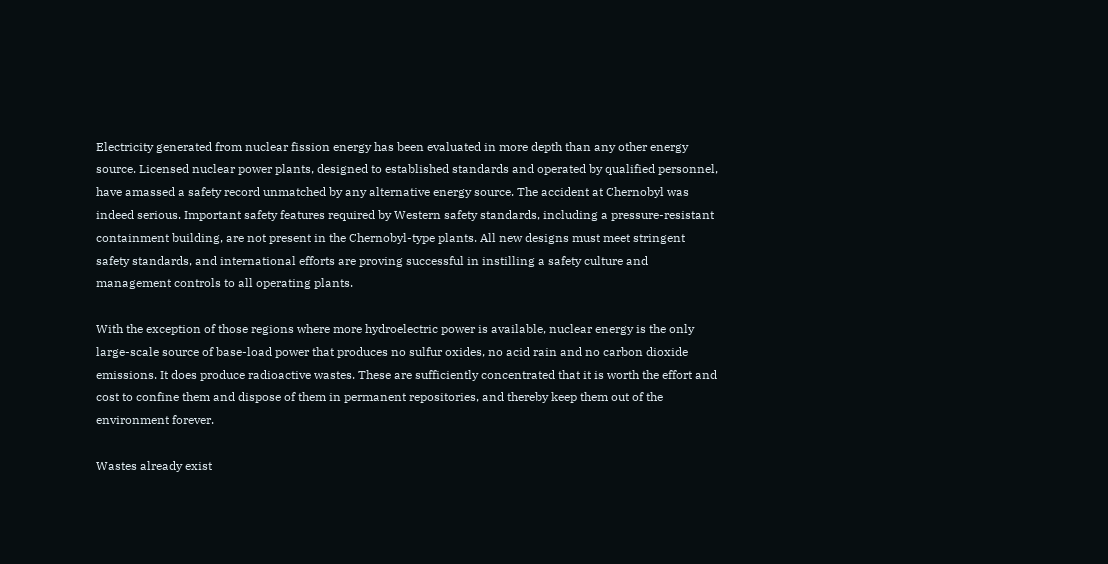Electricity generated from nuclear fission energy has been evaluated in more depth than any other energy source. Licensed nuclear power plants, designed to established standards and operated by qualified personnel, have amassed a safety record unmatched by any alternative energy source. The accident at Chernobyl was indeed serious. Important safety features required by Western safety standards, including a pressure-resistant containment building, are not present in the Chernobyl-type plants. All new designs must meet stringent safety standards, and international efforts are proving successful in instilling a safety culture and management controls to all operating plants.

With the exception of those regions where more hydroelectric power is available, nuclear energy is the only large-scale source of base-load power that produces no sulfur oxides, no acid rain and no carbon dioxide emissions. It does produce radioactive wastes. These are sufficiently concentrated that it is worth the effort and cost to confine them and dispose of them in permanent repositories, and thereby keep them out of the environment forever.

Wastes already exist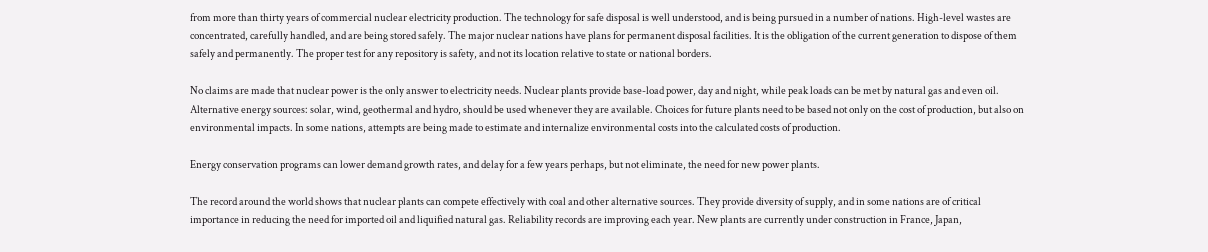from more than thirty years of commercial nuclear electricity production. The technology for safe disposal is well understood, and is being pursued in a number of nations. High-level wastes are concentrated, carefully handled, and are being stored safely. The major nuclear nations have plans for permanent disposal facilities. It is the obligation of the current generation to dispose of them safely and permanently. The proper test for any repository is safety, and not its location relative to state or national borders.

No claims are made that nuclear power is the only answer to electricity needs. Nuclear plants provide base-load power, day and night, while peak loads can be met by natural gas and even oil. Alternative energy sources: solar, wind, geothermal and hydro, should be used whenever they are available. Choices for future plants need to be based not only on the cost of production, but also on environmental impacts. In some nations, attempts are being made to estimate and internalize environmental costs into the calculated costs of production.

Energy conservation programs can lower demand growth rates, and delay for a few years perhaps, but not eliminate, the need for new power plants.

The record around the world shows that nuclear plants can compete effectively with coal and other alternative sources. They provide diversity of supply, and in some nations are of critical importance in reducing the need for imported oil and liquified natural gas. Reliability records are improving each year. New plants are currently under construction in France, Japan,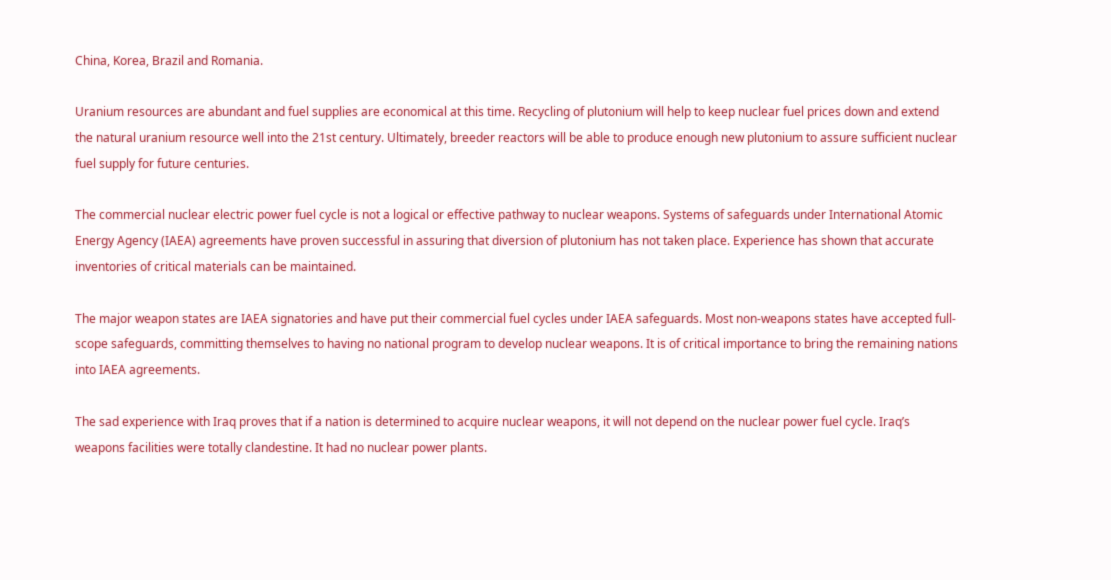China, Korea, Brazil and Romania.

Uranium resources are abundant and fuel supplies are economical at this time. Recycling of plutonium will help to keep nuclear fuel prices down and extend the natural uranium resource well into the 21st century. Ultimately, breeder reactors will be able to produce enough new plutonium to assure sufficient nuclear fuel supply for future centuries.

The commercial nuclear electric power fuel cycle is not a logical or effective pathway to nuclear weapons. Systems of safeguards under International Atomic Energy Agency (IAEA) agreements have proven successful in assuring that diversion of plutonium has not taken place. Experience has shown that accurate inventories of critical materials can be maintained.

The major weapon states are IAEA signatories and have put their commercial fuel cycles under IAEA safeguards. Most non-weapons states have accepted full-scope safeguards, committing themselves to having no national program to develop nuclear weapons. It is of critical importance to bring the remaining nations into IAEA agreements.

The sad experience with Iraq proves that if a nation is determined to acquire nuclear weapons, it will not depend on the nuclear power fuel cycle. Iraq’s weapons facilities were totally clandestine. It had no nuclear power plants.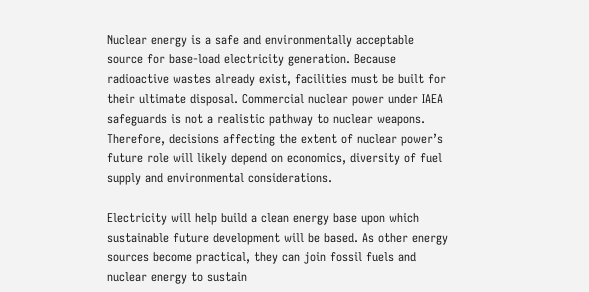Nuclear energy is a safe and environmentally acceptable source for base-load electricity generation. Because radioactive wastes already exist, facilities must be built for their ultimate disposal. Commercial nuclear power under IAEA safeguards is not a realistic pathway to nuclear weapons. Therefore, decisions affecting the extent of nuclear power’s future role will likely depend on economics, diversity of fuel supply and environmental considerations.

Electricity will help build a clean energy base upon which sustainable future development will be based. As other energy sources become practical, they can join fossil fuels and nuclear energy to sustain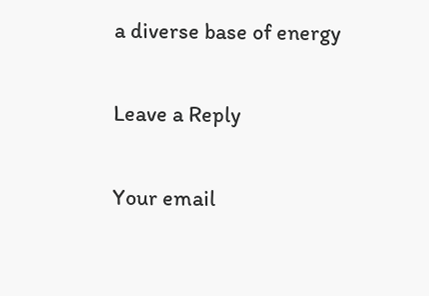a diverse base of energy

Leave a Reply

Your email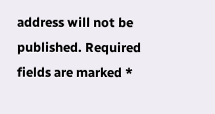address will not be published. Required fields are marked *